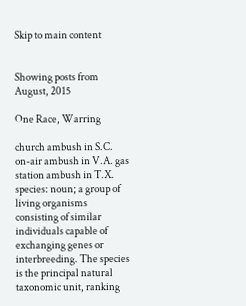Skip to main content


Showing posts from August, 2015

One Race, Warring

church ambush in S.C. on-air ambush in V.A. gas station ambush in T.X. species: noun; a group of living organisms consisting of similar individuals capable of exchanging genes or interbreeding. The species is the principal natural taxonomic unit, ranking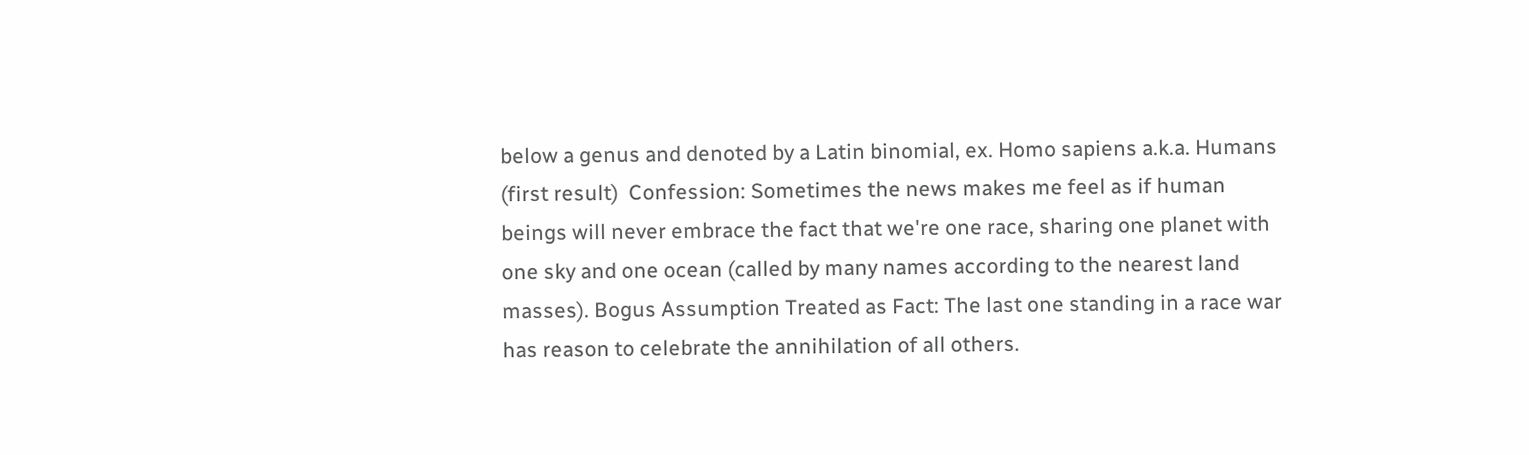below a genus and denoted by a Latin binomial, ex. Homo sapiens a.k.a. Humans (first result)  Confession: Sometimes the news makes me feel as if human beings will never embrace the fact that we're one race, sharing one planet with one sky and one ocean (called by many names according to the nearest land masses). Bogus Assumption Treated as Fact: The last one standing in a race war has reason to celebrate the annihilation of all others.